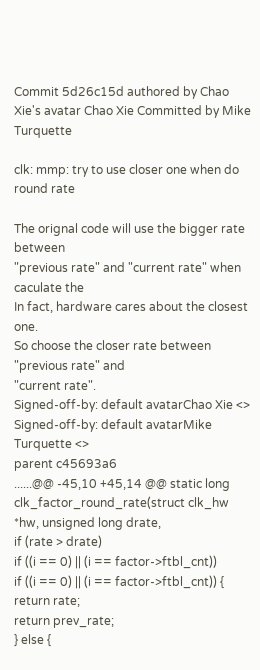Commit 5d26c15d authored by Chao Xie's avatar Chao Xie Committed by Mike Turquette

clk: mmp: try to use closer one when do round rate

The orignal code will use the bigger rate between
"previous rate" and "current rate" when caculate the
In fact, hardware cares about the closest one.
So choose the closer rate between "previous rate" and
"current rate".
Signed-off-by: default avatarChao Xie <>
Signed-off-by: default avatarMike Turquette <>
parent c45693a6
......@@ -45,10 +45,14 @@ static long clk_factor_round_rate(struct clk_hw *hw, unsigned long drate,
if (rate > drate)
if ((i == 0) || (i == factor->ftbl_cnt))
if ((i == 0) || (i == factor->ftbl_cnt)) {
return rate;
return prev_rate;
} else {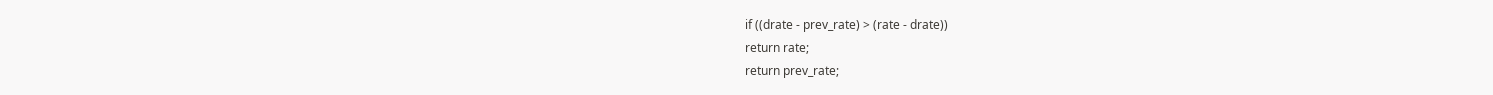if ((drate - prev_rate) > (rate - drate))
return rate;
return prev_rate;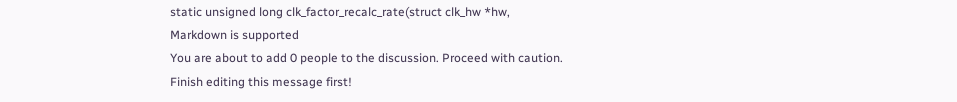static unsigned long clk_factor_recalc_rate(struct clk_hw *hw,
Markdown is supported
You are about to add 0 people to the discussion. Proceed with caution.
Finish editing this message first!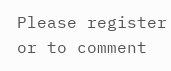Please register or to comment